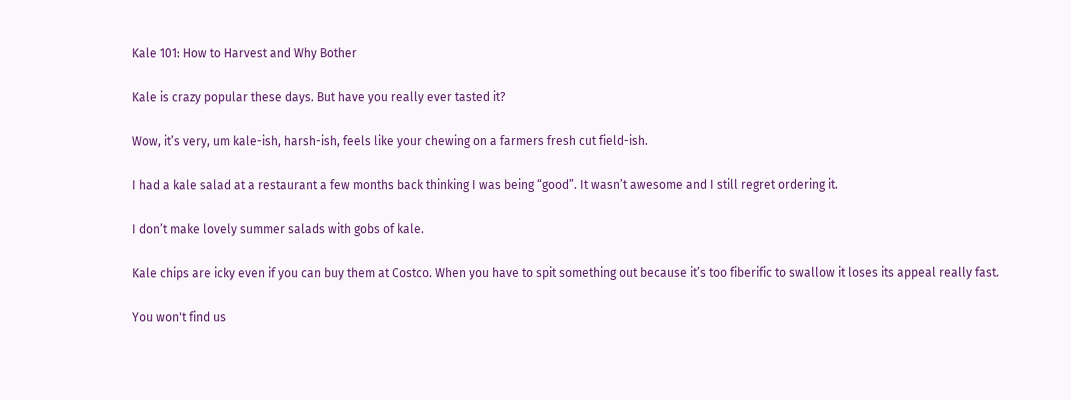Kale 101: How to Harvest and Why Bother

Kale is crazy popular these days. But have you really ever tasted it?

Wow, it’s very, um kale-ish, harsh-ish, feels like your chewing on a farmers fresh cut field-ish.

I had a kale salad at a restaurant a few months back thinking I was being “good”. It wasn’t awesome and I still regret ordering it.

I don’t make lovely summer salads with gobs of kale.

Kale chips are icky even if you can buy them at Costco. When you have to spit something out because it’s too fiberific to swallow it loses its appeal really fast.

You won't find us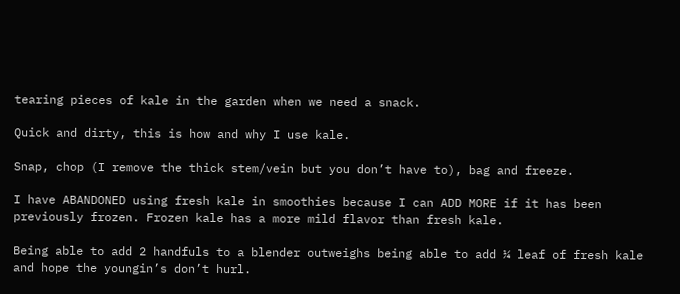tearing pieces of kale in the garden when we need a snack.

Quick and dirty, this is how and why I use kale.

Snap, chop (I remove the thick stem/vein but you don’t have to), bag and freeze.

I have ABANDONED using fresh kale in smoothies because I can ADD MORE if it has been previously frozen. Frozen kale has a more mild flavor than fresh kale.

Being able to add 2 handfuls to a blender outweighs being able to add ¼ leaf of fresh kale and hope the youngin’s don’t hurl.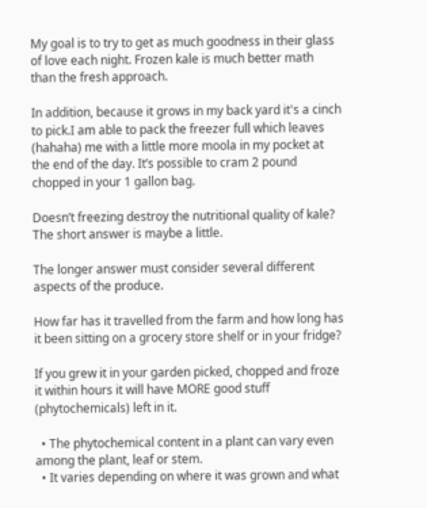My goal is to try to get as much goodness in their glass of love each night. Frozen kale is much better math than the fresh approach.

In addition, because it grows in my back yard it's a cinch to pick.I am able to pack the freezer full which leaves (hahaha) me with a little more moola in my pocket at the end of the day. It’s possible to cram 2 pound chopped in your 1 gallon bag.

Doesn’t freezing destroy the nutritional quality of kale? The short answer is maybe a little.

The longer answer must consider several different aspects of the produce.

How far has it travelled from the farm and how long has it been sitting on a grocery store shelf or in your fridge?

If you grew it in your garden picked, chopped and froze it within hours it will have MORE good stuff (phytochemicals) left in it.

  • The phytochemical content in a plant can vary even among the plant, leaf or stem.
  • It varies depending on where it was grown and what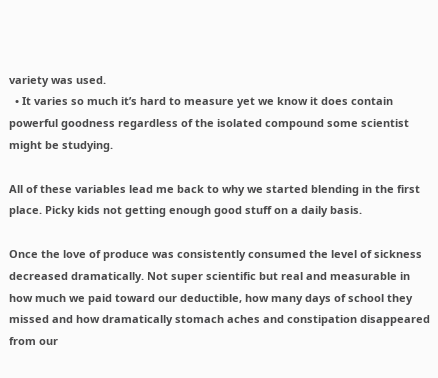variety was used.
  • It varies so much it’s hard to measure yet we know it does contain powerful goodness regardless of the isolated compound some scientist might be studying.

All of these variables lead me back to why we started blending in the first place. Picky kids not getting enough good stuff on a daily basis.

Once the love of produce was consistently consumed the level of sickness decreased dramatically. Not super scientific but real and measurable in how much we paid toward our deductible, how many days of school they missed and how dramatically stomach aches and constipation disappeared from our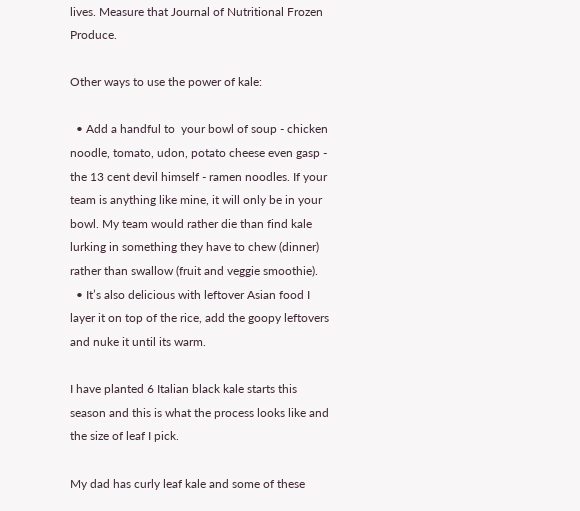lives. Measure that Journal of Nutritional Frozen Produce.

Other ways to use the power of kale:

  • Add a handful to  your bowl of soup - chicken noodle, tomato, udon, potato cheese even gasp - the 13 cent devil himself - ramen noodles. If your team is anything like mine, it will only be in your bowl. My team would rather die than find kale lurking in something they have to chew (dinner) rather than swallow (fruit and veggie smoothie).
  • It’s also delicious with leftover Asian food I layer it on top of the rice, add the goopy leftovers and nuke it until its warm.

I have planted 6 Italian black kale starts this season and this is what the process looks like and the size of leaf I pick.

My dad has curly leaf kale and some of these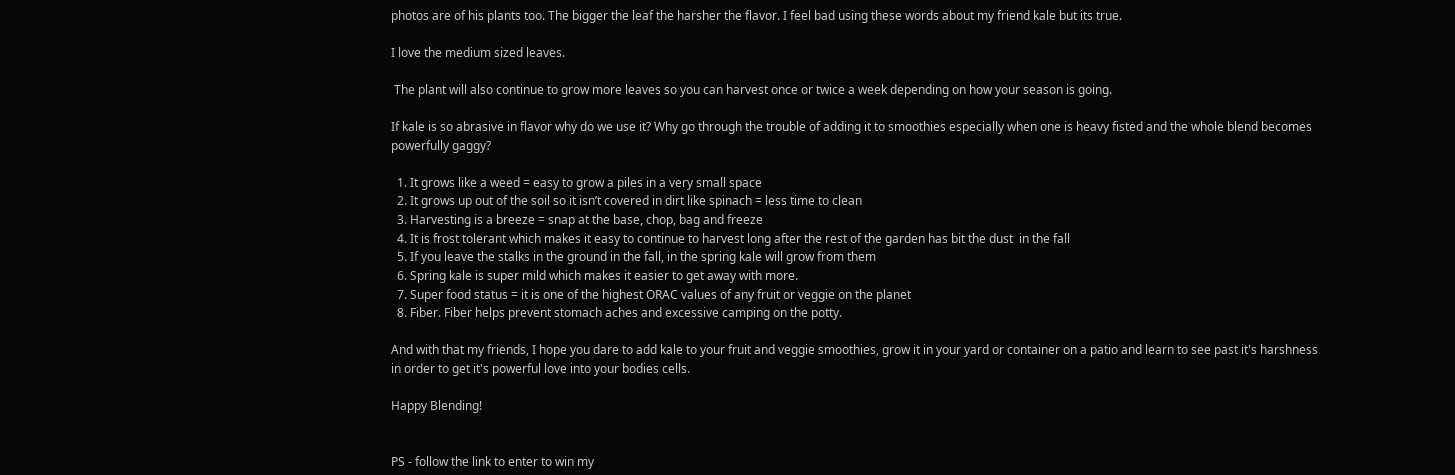photos are of his plants too. The bigger the leaf the harsher the flavor. I feel bad using these words about my friend kale but its true.

I love the medium sized leaves.

 The plant will also continue to grow more leaves so you can harvest once or twice a week depending on how your season is going.

If kale is so abrasive in flavor why do we use it? Why go through the trouble of adding it to smoothies especially when one is heavy fisted and the whole blend becomes powerfully gaggy?

  1. It grows like a weed = easy to grow a piles in a very small space
  2. It grows up out of the soil so it isn’t covered in dirt like spinach = less time to clean
  3. Harvesting is a breeze = snap at the base, chop, bag and freeze
  4. It is frost tolerant which makes it easy to continue to harvest long after the rest of the garden has bit the dust  in the fall
  5. If you leave the stalks in the ground in the fall, in the spring kale will grow from them
  6. Spring kale is super mild which makes it easier to get away with more.
  7. Super food status = it is one of the highest ORAC values of any fruit or veggie on the planet
  8. Fiber. Fiber helps prevent stomach aches and excessive camping on the potty.

And with that my friends, I hope you dare to add kale to your fruit and veggie smoothies, grow it in your yard or container on a patio and learn to see past it's harshness in order to get it's powerful love into your bodies cells.

Happy Blending!


PS - follow the link to enter to win my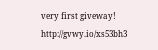very first giveway! http://gvwy.io/xs53bh3